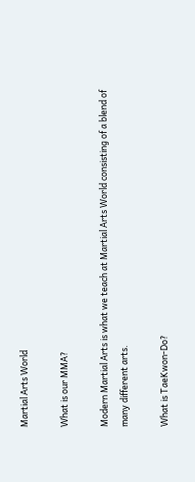Martial Arts World

What is our MMA?

Modern Martial Arts is what we teach at Martial Arts World consisting of a blend of many different arts.

What is TaeKwon-Do?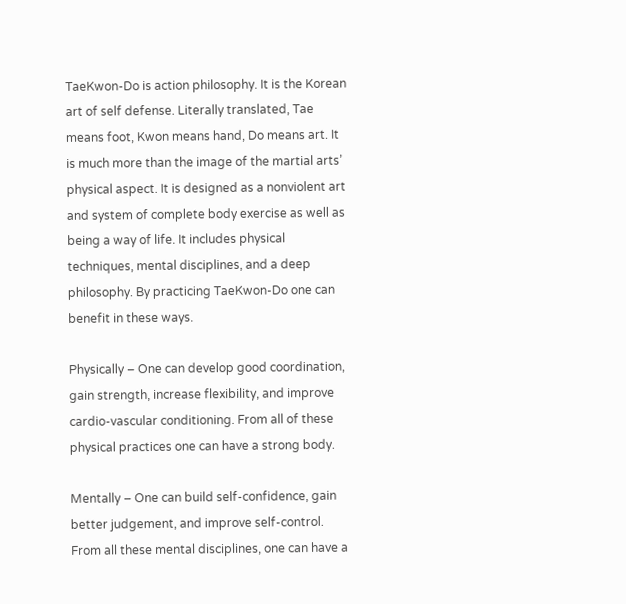TaeKwon-Do is action philosophy. It is the Korean art of self defense. Literally translated, Tae means foot, Kwon means hand, Do means art. It is much more than the image of the martial arts’ physical aspect. It is designed as a nonviolent art and system of complete body exercise as well as being a way of life. It includes physical techniques, mental disciplines, and a deep philosophy. By practicing TaeKwon-Do one can benefit in these ways.

Physically – One can develop good coordination, gain strength, increase flexibility, and improve cardio-vascular conditioning. From all of these physical practices one can have a strong body.

Mentally – One can build self-confidence, gain better judgement, and improve self-control. From all these mental disciplines, one can have a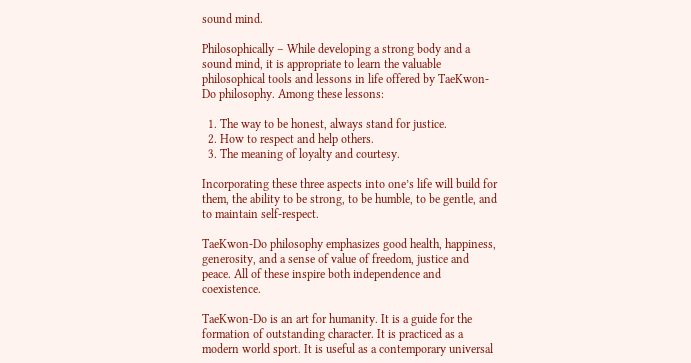sound mind.

Philosophically – While developing a strong body and a sound mind, it is appropriate to learn the valuable philosophical tools and lessons in life offered by TaeKwon-Do philosophy. Among these lessons:

  1. The way to be honest, always stand for justice.
  2. How to respect and help others.
  3. The meaning of loyalty and courtesy.

Incorporating these three aspects into one’s life will build for them, the ability to be strong, to be humble, to be gentle, and to maintain self-respect.

TaeKwon-Do philosophy emphasizes good health, happiness, generosity, and a sense of value of freedom, justice and peace. All of these inspire both independence and coexistence.

TaeKwon-Do is an art for humanity. It is a guide for the formation of outstanding character. It is practiced as a modern world sport. It is useful as a contemporary universal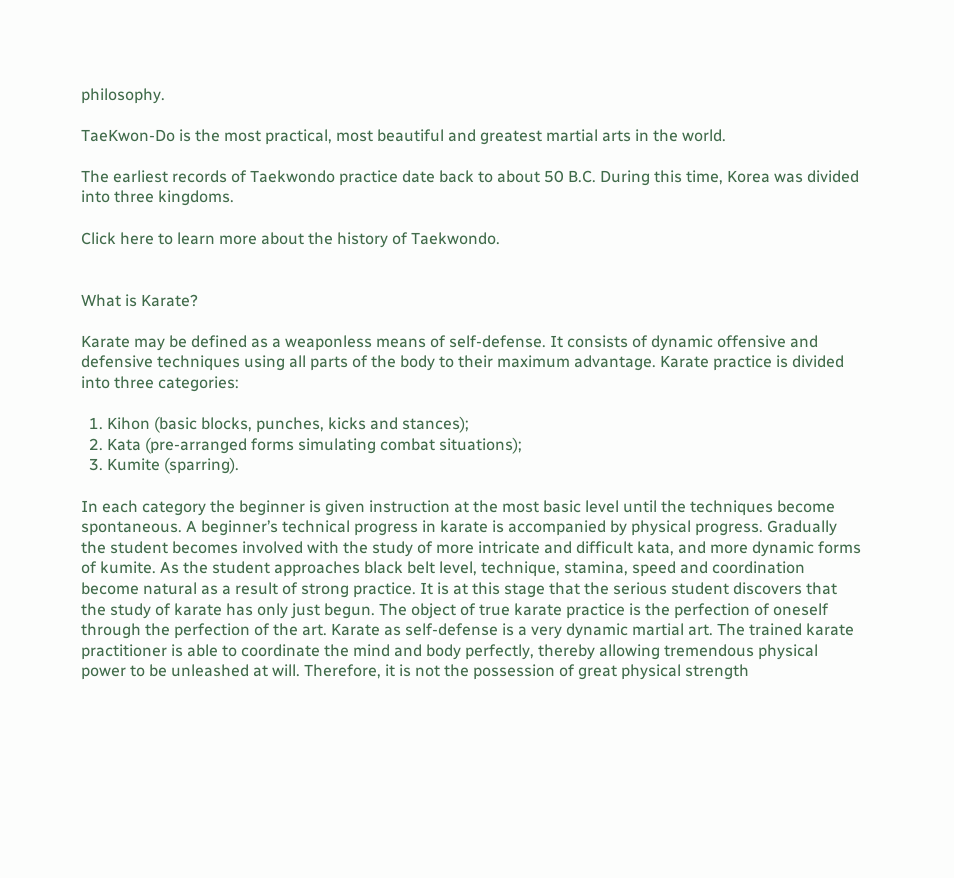philosophy.

TaeKwon-Do is the most practical, most beautiful and greatest martial arts in the world.

The earliest records of Taekwondo practice date back to about 50 B.C. During this time, Korea was divided into three kingdoms.

Click here to learn more about the history of Taekwondo.


What is Karate?

Karate may be defined as a weaponless means of self-defense. It consists of dynamic offensive and defensive techniques using all parts of the body to their maximum advantage. Karate practice is divided into three categories:

  1. Kihon (basic blocks, punches, kicks and stances);
  2. Kata (pre-arranged forms simulating combat situations);
  3. Kumite (sparring).

In each category the beginner is given instruction at the most basic level until the techniques become spontaneous. A beginner’s technical progress in karate is accompanied by physical progress. Gradually the student becomes involved with the study of more intricate and difficult kata, and more dynamic forms of kumite. As the student approaches black belt level, technique, stamina, speed and coordination become natural as a result of strong practice. It is at this stage that the serious student discovers that the study of karate has only just begun. The object of true karate practice is the perfection of oneself through the perfection of the art. Karate as self-defense is a very dynamic martial art. The trained karate practitioner is able to coordinate the mind and body perfectly, thereby allowing tremendous physical power to be unleashed at will. Therefore, it is not the possession of great physical strength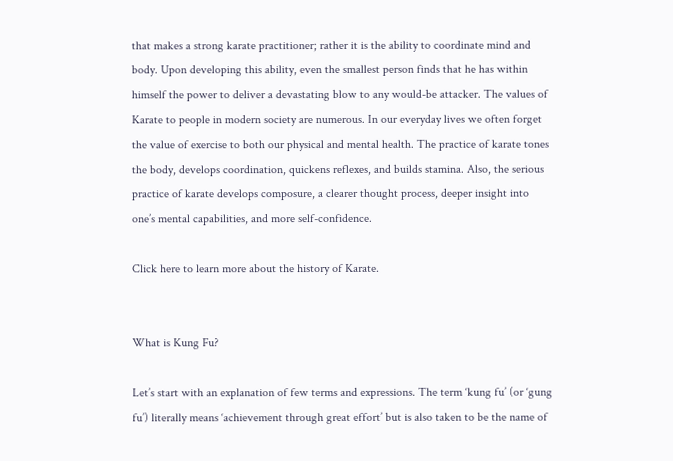that makes a strong karate practitioner; rather it is the ability to coordinate mind and body. Upon developing this ability, even the smallest person finds that he has within himself the power to deliver a devastating blow to any would-be attacker. The values of Karate to people in modern society are numerous. In our everyday lives we often forget the value of exercise to both our physical and mental health. The practice of karate tones the body, develops coordination, quickens reflexes, and builds stamina. Also, the serious practice of karate develops composure, a clearer thought process, deeper insight into one’s mental capabilities, and more self-confidence.

Click here to learn more about the history of Karate.


What is Kung Fu?

Let’s start with an explanation of few terms and expressions. The term ‘kung fu’ (or ‘gung fu’) literally means ‘achievement through great effort’ but is also taken to be the name of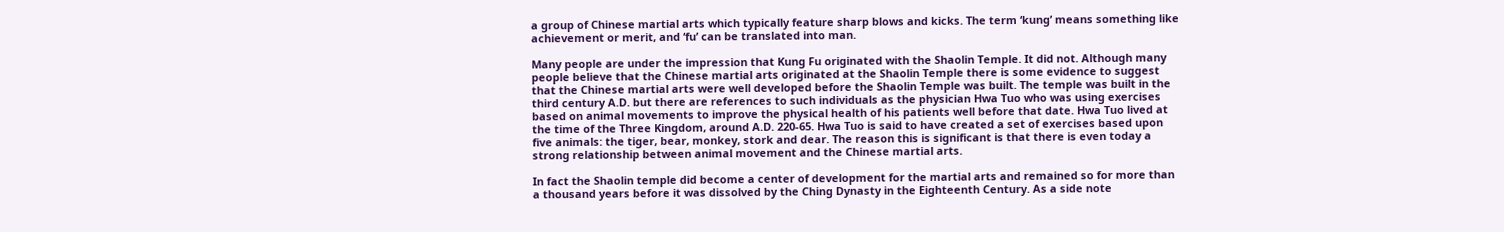a group of Chinese martial arts which typically feature sharp blows and kicks. The term ‘kung’ means something like achievement or merit, and ‘fu’ can be translated into man.

Many people are under the impression that Kung Fu originated with the Shaolin Temple. It did not. Although many people believe that the Chinese martial arts originated at the Shaolin Temple there is some evidence to suggest that the Chinese martial arts were well developed before the Shaolin Temple was built. The temple was built in the third century A.D. but there are references to such individuals as the physician Hwa Tuo who was using exercises based on animal movements to improve the physical health of his patients well before that date. Hwa Tuo lived at the time of the Three Kingdom, around A.D. 220-65. Hwa Tuo is said to have created a set of exercises based upon five animals: the tiger, bear, monkey, stork and dear. The reason this is significant is that there is even today a strong relationship between animal movement and the Chinese martial arts.

In fact the Shaolin temple did become a center of development for the martial arts and remained so for more than a thousand years before it was dissolved by the Ching Dynasty in the Eighteenth Century. As a side note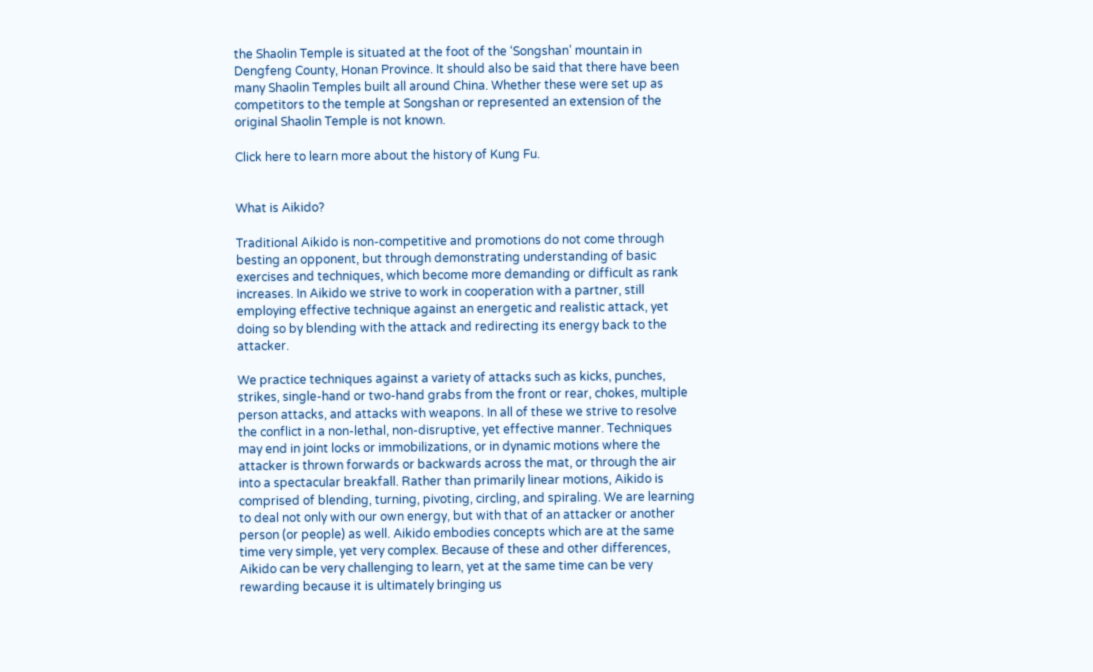the Shaolin Temple is situated at the foot of the ‘Songshan’ mountain in Dengfeng County, Honan Province. It should also be said that there have been many Shaolin Temples built all around China. Whether these were set up as competitors to the temple at Songshan or represented an extension of the original Shaolin Temple is not known.

Click here to learn more about the history of Kung Fu.


What is Aikido?

Traditional Aikido is non-competitive and promotions do not come through besting an opponent, but through demonstrating understanding of basic exercises and techniques, which become more demanding or difficult as rank increases. In Aikido we strive to work in cooperation with a partner, still employing effective technique against an energetic and realistic attack, yet doing so by blending with the attack and redirecting its energy back to the attacker.

We practice techniques against a variety of attacks such as kicks, punches, strikes, single-hand or two-hand grabs from the front or rear, chokes, multiple person attacks, and attacks with weapons. In all of these we strive to resolve the conflict in a non-lethal, non-disruptive, yet effective manner. Techniques may end in joint locks or immobilizations, or in dynamic motions where the attacker is thrown forwards or backwards across the mat, or through the air into a spectacular breakfall. Rather than primarily linear motions, Aikido is comprised of blending, turning, pivoting, circling, and spiraling. We are learning to deal not only with our own energy, but with that of an attacker or another person (or people) as well. Aikido embodies concepts which are at the same time very simple, yet very complex. Because of these and other differences, Aikido can be very challenging to learn, yet at the same time can be very rewarding because it is ultimately bringing us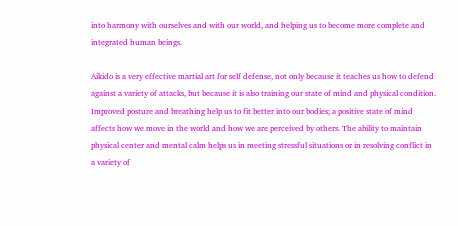into harmony with ourselves and with our world, and helping us to become more complete and integrated human beings.

Aikido is a very effective martial art for self defense, not only because it teaches us how to defend against a variety of attacks, but because it is also training our state of mind and physical condition. Improved posture and breathing help us to fit better into our bodies; a positive state of mind affects how we move in the world and how we are perceived by others. The ability to maintain physical center and mental calm helps us in meeting stressful situations or in resolving conflict in a variety of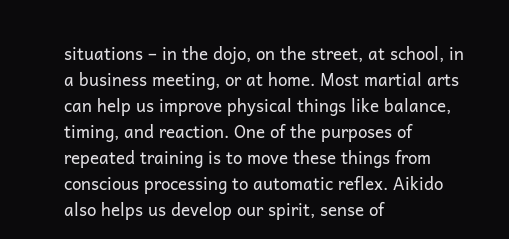situations – in the dojo, on the street, at school, in a business meeting, or at home. Most martial arts can help us improve physical things like balance, timing, and reaction. One of the purposes of repeated training is to move these things from conscious processing to automatic reflex. Aikido also helps us develop our spirit, sense of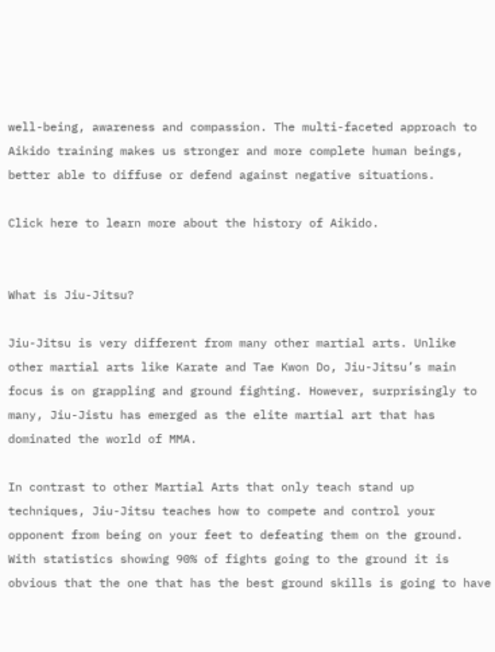well-being, awareness and compassion. The multi-faceted approach to Aikido training makes us stronger and more complete human beings, better able to diffuse or defend against negative situations.

Click here to learn more about the history of Aikido.


What is Jiu-Jitsu?

Jiu-Jitsu is very different from many other martial arts. Unlike other martial arts like Karate and Tae Kwon Do, Jiu-Jitsu’s main focus is on grappling and ground fighting. However, surprisingly to many, Jiu-Jistu has emerged as the elite martial art that has dominated the world of MMA.

In contrast to other Martial Arts that only teach stand up techniques, Jiu-Jitsu teaches how to compete and control your opponent from being on your feet to defeating them on the ground. With statistics showing 90% of fights going to the ground it is obvious that the one that has the best ground skills is going to have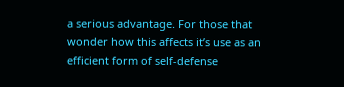a serious advantage. For those that wonder how this affects it’s use as an efficient form of self-defense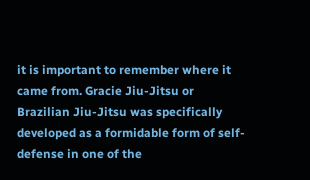it is important to remember where it came from. Gracie Jiu-Jitsu or Brazilian Jiu-Jitsu was specifically developed as a formidable form of self-defense in one of the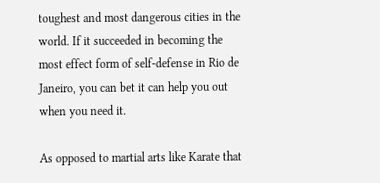toughest and most dangerous cities in the world. If it succeeded in becoming the most effect form of self-defense in Rio de Janeiro, you can bet it can help you out when you need it.

As opposed to martial arts like Karate that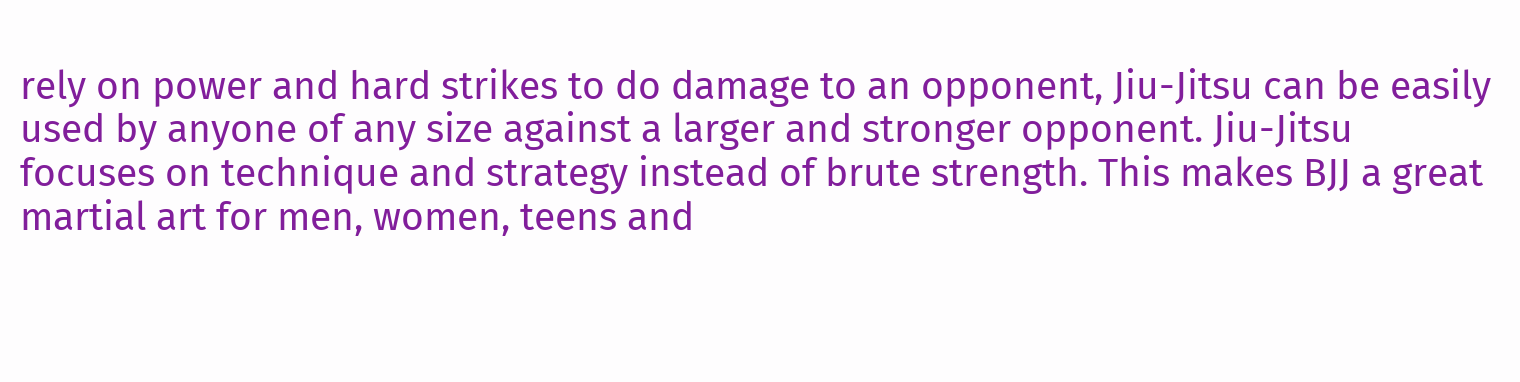rely on power and hard strikes to do damage to an opponent, Jiu-Jitsu can be easily used by anyone of any size against a larger and stronger opponent. Jiu-Jitsu focuses on technique and strategy instead of brute strength. This makes BJJ a great martial art for men, women, teens and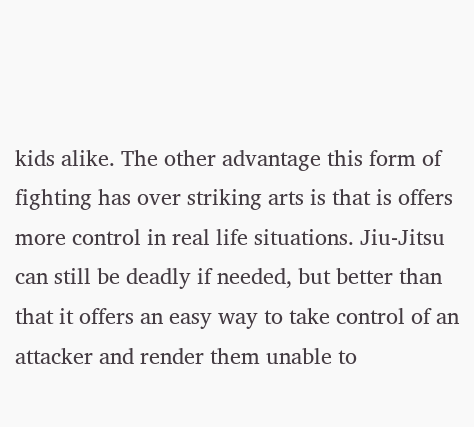kids alike. The other advantage this form of fighting has over striking arts is that is offers more control in real life situations. Jiu-Jitsu can still be deadly if needed, but better than that it offers an easy way to take control of an attacker and render them unable to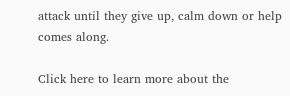attack until they give up, calm down or help comes along.

Click here to learn more about the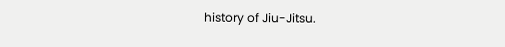history of Jiu-Jitsu.